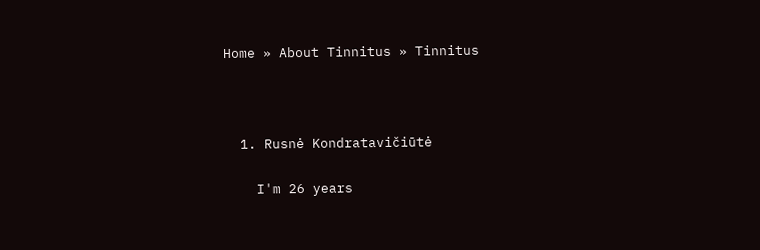Home » About Tinnitus » Tinnitus



  1. Rusnė Kondratavičiūtė

    I'm 26 years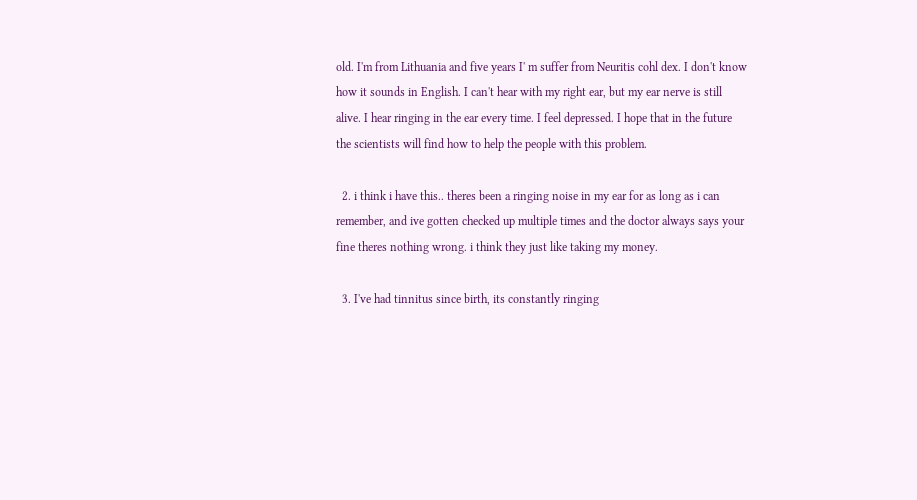old. I'm from Lithuania and five years I' m suffer from Neuritis cohl dex. I don't know how it sounds in English. I can't hear with my right ear, but my ear nerve is still alive. I hear ringing in the ear every time. I feel depressed. I hope that in the future the scientists will find how to help the people with this problem.

  2. i think i have this.. theres been a ringing noise in my ear for as long as i can remember, and ive gotten checked up multiple times and the doctor always says your fine theres nothing wrong. i think they just like taking my money.

  3. I've had tinnitus since birth, its constantly ringing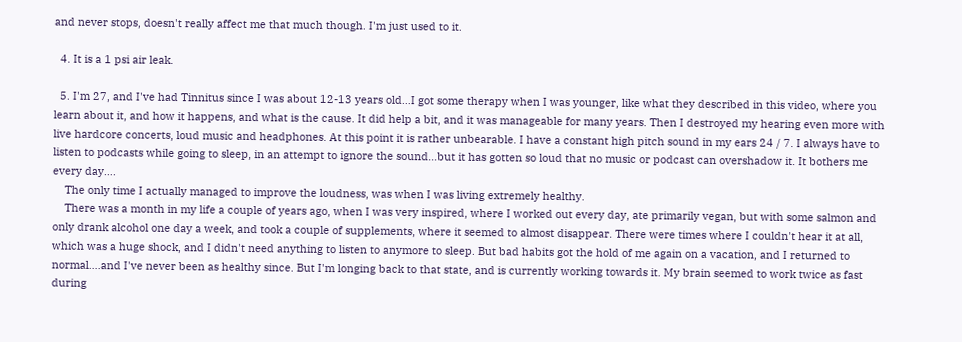and never stops, doesn't really affect me that much though. I'm just used to it.

  4. It is a 1 psi air leak.

  5. I'm 27, and I've had Tinnitus since I was about 12-13 years old…I got some therapy when I was younger, like what they described in this video, where you learn about it, and how it happens, and what is the cause. It did help a bit, and it was manageable for many years. Then I destroyed my hearing even more with live hardcore concerts, loud music and headphones. At this point it is rather unbearable. I have a constant high pitch sound in my ears 24 / 7. I always have to listen to podcasts while going to sleep, in an attempt to ignore the sound…but it has gotten so loud that no music or podcast can overshadow it. It bothers me every day….
    The only time I actually managed to improve the loudness, was when I was living extremely healthy.
    There was a month in my life a couple of years ago, when I was very inspired, where I worked out every day, ate primarily vegan, but with some salmon and only drank alcohol one day a week, and took a couple of supplements, where it seemed to almost disappear. There were times where I couldn't hear it at all, which was a huge shock, and I didn't need anything to listen to anymore to sleep. But bad habits got the hold of me again on a vacation, and I returned to normal….and I've never been as healthy since. But I'm longing back to that state, and is currently working towards it. My brain seemed to work twice as fast during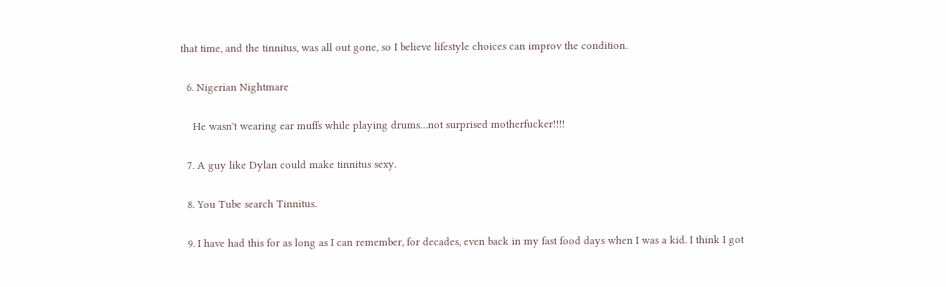that time, and the tinnitus, was all out gone, so I believe lifestyle choices can improv the condition.

  6. Nigerian Nightmare

    He wasn't wearing ear muffs while playing drums…not surprised motherfucker!!!!

  7. A guy like Dylan could make tinnitus sexy.

  8. You Tube search Tinnitus.

  9. I have had this for as long as I can remember, for decades, even back in my fast food days when I was a kid. I think I got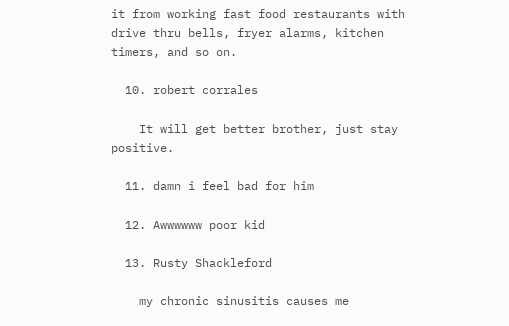it from working fast food restaurants with drive thru bells, fryer alarms, kitchen timers, and so on.

  10. robert corrales

    It will get better brother, just stay positive.

  11. damn i feel bad for him

  12. Awwwwww poor kid

  13. Rusty Shackleford

    my chronic sinusitis causes me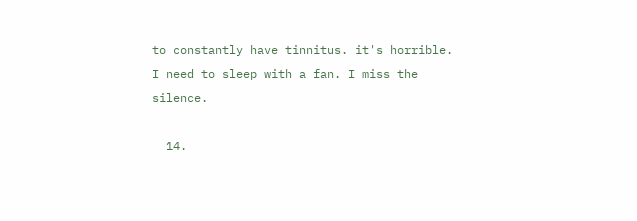to constantly have tinnitus. it's horrible. I need to sleep with a fan. I miss the silence.

  14.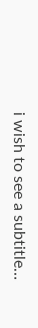i wish to see a subtitle…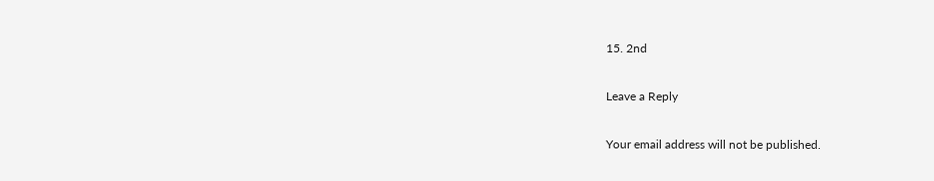15. 2nd

Leave a Reply

Your email address will not be published.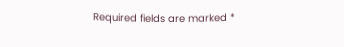Required fields are marked *